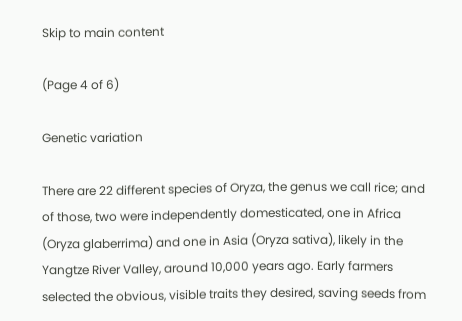Skip to main content

(Page 4 of 6)

Genetic variation

There are 22 different species of Oryza, the genus we call rice; and of those, two were independently domesticated, one in Africa (Oryza glaberrima) and one in Asia (Oryza sativa), likely in the Yangtze River Valley, around 10,000 years ago. Early farmers selected the obvious, visible traits they desired, saving seeds from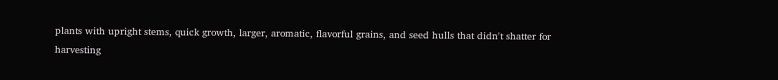plants with upright stems, quick growth, larger, aromatic, flavorful grains, and seed hulls that didn't shatter for harvesting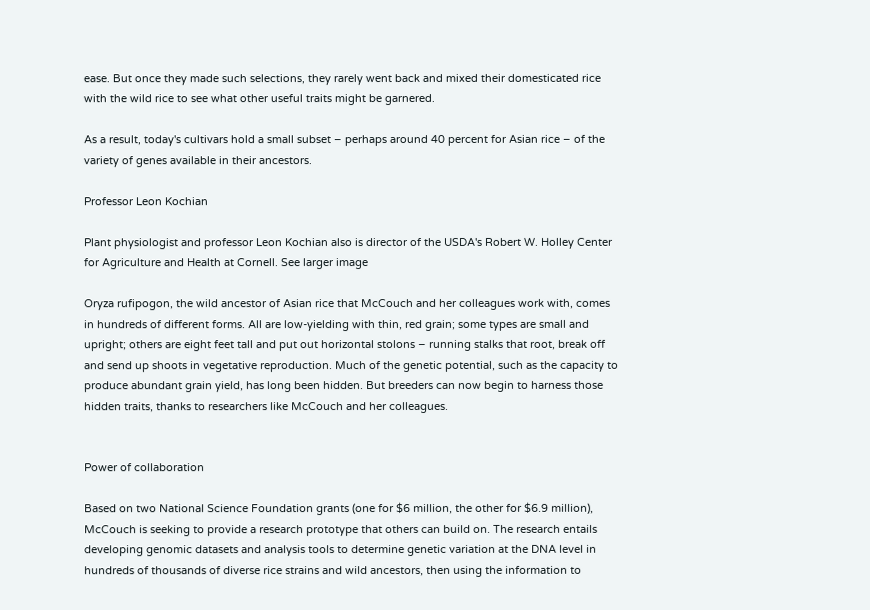ease. But once they made such selections, they rarely went back and mixed their domesticated rice with the wild rice to see what other useful traits might be garnered.

As a result, today's cultivars hold a small subset – perhaps around 40 percent for Asian rice – of the variety of genes available in their ancestors.

Professor Leon Kochian

Plant physiologist and professor Leon Kochian also is director of the USDA's Robert W. Holley Center for Agriculture and Health at Cornell. See larger image

Oryza rufipogon, the wild ancestor of Asian rice that McCouch and her colleagues work with, comes in hundreds of different forms. All are low-yielding with thin, red grain; some types are small and upright; others are eight feet tall and put out horizontal stolons – running stalks that root, break off and send up shoots in vegetative reproduction. Much of the genetic potential, such as the capacity to produce abundant grain yield, has long been hidden. But breeders can now begin to harness those hidden traits, thanks to researchers like McCouch and her colleagues.


Power of collaboration

Based on two National Science Foundation grants (one for $6 million, the other for $6.9 million), McCouch is seeking to provide a research prototype that others can build on. The research entails developing genomic datasets and analysis tools to determine genetic variation at the DNA level in hundreds of thousands of diverse rice strains and wild ancestors, then using the information to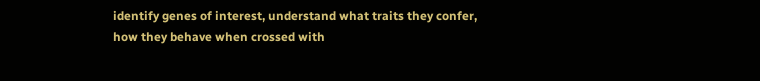identify genes of interest, understand what traits they confer, how they behave when crossed with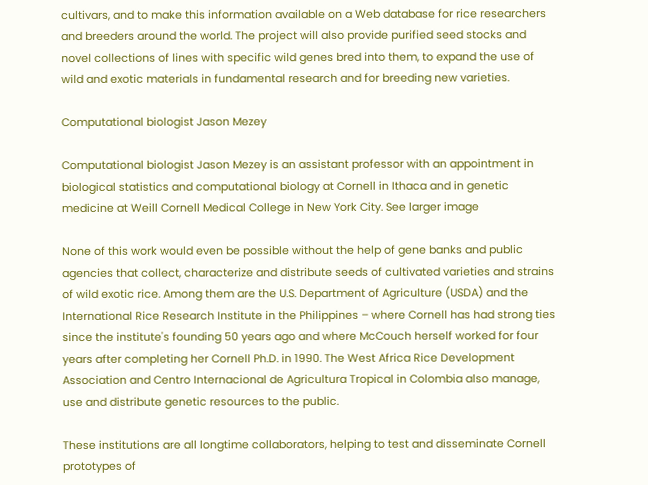cultivars, and to make this information available on a Web database for rice researchers and breeders around the world. The project will also provide purified seed stocks and novel collections of lines with specific wild genes bred into them, to expand the use of wild and exotic materials in fundamental research and for breeding new varieties.

Computational biologist Jason Mezey

Computational biologist Jason Mezey is an assistant professor with an appointment in biological statistics and computational biology at Cornell in Ithaca and in genetic medicine at Weill Cornell Medical College in New York City. See larger image

None of this work would even be possible without the help of gene banks and public agencies that collect, characterize and distribute seeds of cultivated varieties and strains of wild exotic rice. Among them are the U.S. Department of Agriculture (USDA) and the International Rice Research Institute in the Philippines – where Cornell has had strong ties since the institute's founding 50 years ago and where McCouch herself worked for four years after completing her Cornell Ph.D. in 1990. The West Africa Rice Development Association and Centro Internacional de Agricultura Tropical in Colombia also manage, use and distribute genetic resources to the public.

These institutions are all longtime collaborators, helping to test and disseminate Cornell prototypes of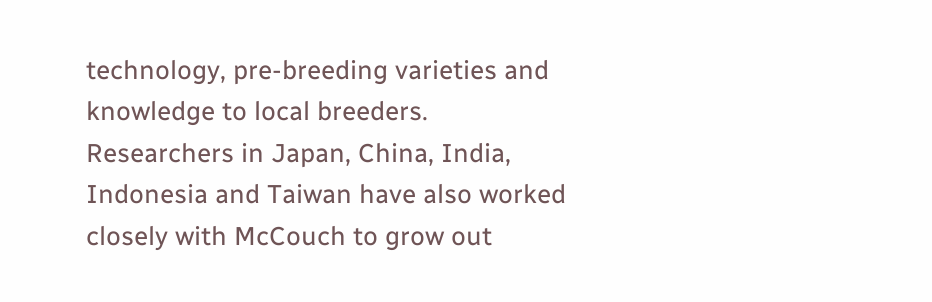technology, pre-breeding varieties and knowledge to local breeders. Researchers in Japan, China, India, Indonesia and Taiwan have also worked closely with McCouch to grow out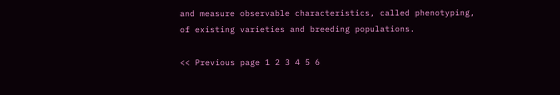and measure observable characteristics, called phenotyping, of existing varieties and breeding populations.

<< Previous page 1 2 3 4 5 6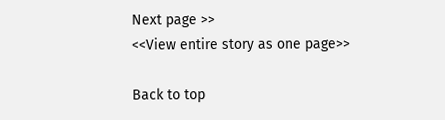Next page >>
<<View entire story as one page>>

Back to top